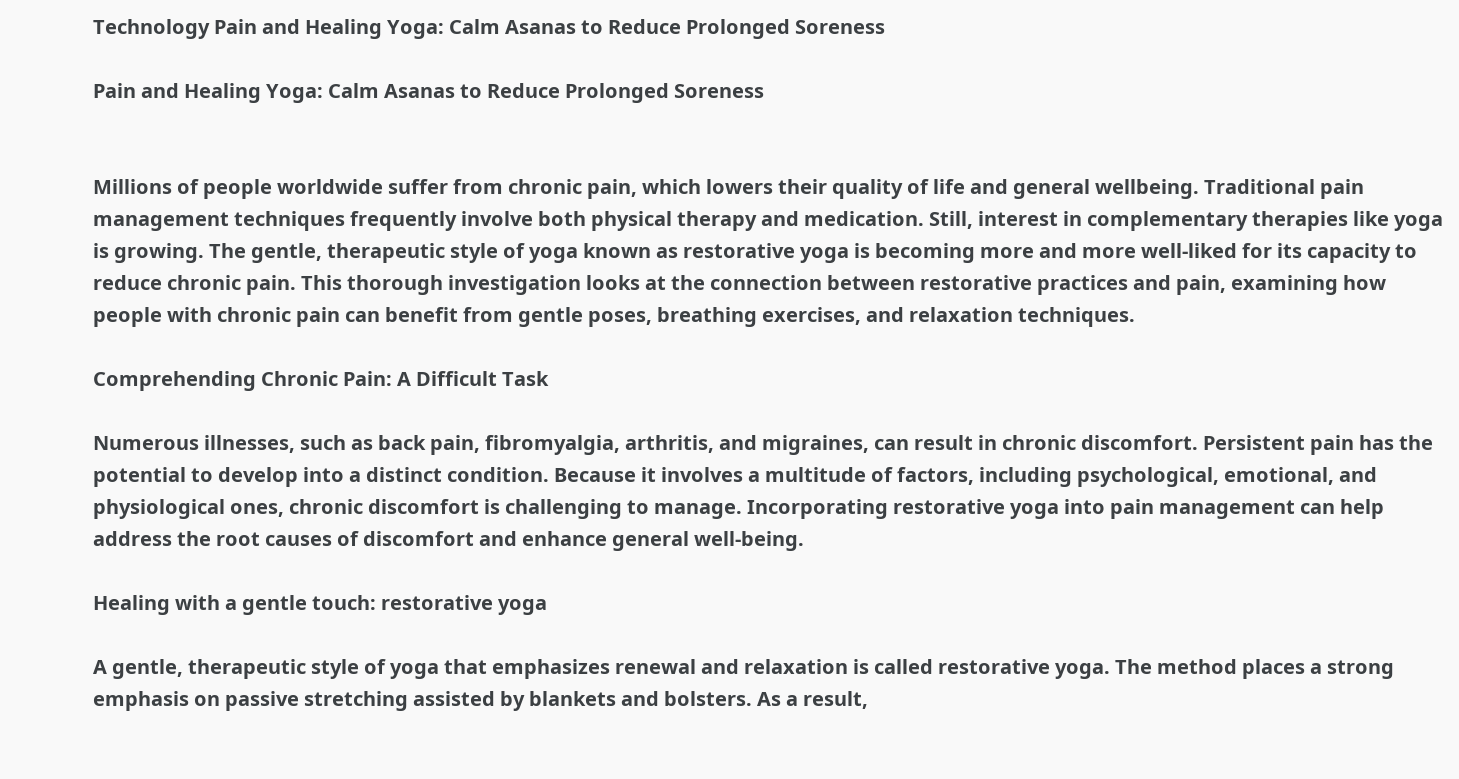Technology Pain and Healing Yoga: Calm Asanas to Reduce Prolonged Soreness

Pain and Healing Yoga: Calm Asanas to Reduce Prolonged Soreness


Millions of people worldwide suffer from chronic pain, which lowers their quality of life and general wellbeing. Traditional pain management techniques frequently involve both physical therapy and medication. Still, interest in complementary therapies like yoga is growing. The gentle, therapeutic style of yoga known as restorative yoga is becoming more and more well-liked for its capacity to reduce chronic pain. This thorough investigation looks at the connection between restorative practices and pain, examining how people with chronic pain can benefit from gentle poses, breathing exercises, and relaxation techniques.

Comprehending Chronic Pain: A Difficult Task

Numerous illnesses, such as back pain, fibromyalgia, arthritis, and migraines, can result in chronic discomfort. Persistent pain has the potential to develop into a distinct condition. Because it involves a multitude of factors, including psychological, emotional, and physiological ones, chronic discomfort is challenging to manage. Incorporating restorative yoga into pain management can help address the root causes of discomfort and enhance general well-being.

Healing with a gentle touch: restorative yoga

A gentle, therapeutic style of yoga that emphasizes renewal and relaxation is called restorative yoga. The method places a strong emphasis on passive stretching assisted by blankets and bolsters. As a result,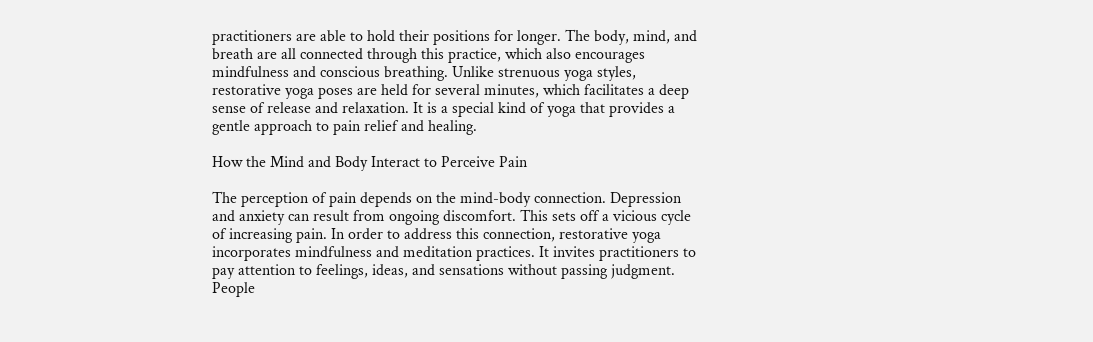practitioners are able to hold their positions for longer. The body, mind, and breath are all connected through this practice, which also encourages mindfulness and conscious breathing. Unlike strenuous yoga styles, restorative yoga poses are held for several minutes, which facilitates a deep sense of release and relaxation. It is a special kind of yoga that provides a gentle approach to pain relief and healing.

How the Mind and Body Interact to Perceive Pain

The perception of pain depends on the mind-body connection. Depression and anxiety can result from ongoing discomfort. This sets off a vicious cycle of increasing pain. In order to address this connection, restorative yoga incorporates mindfulness and meditation practices. It invites practitioners to pay attention to feelings, ideas, and sensations without passing judgment. People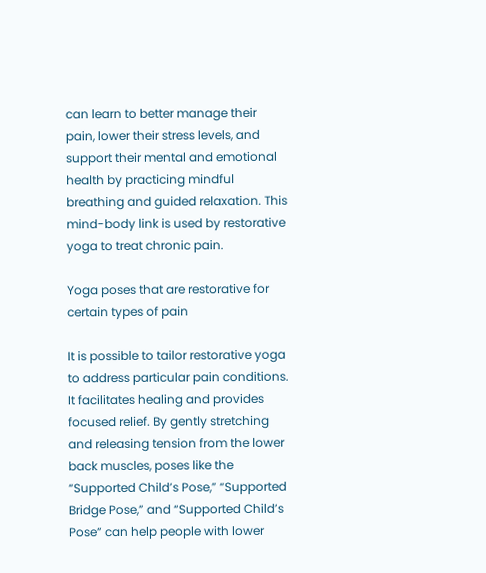can learn to better manage their pain, lower their stress levels, and support their mental and emotional health by practicing mindful breathing and guided relaxation. This mind-body link is used by restorative yoga to treat chronic pain.

Yoga poses that are restorative for certain types of pain

It is possible to tailor restorative yoga to address particular pain conditions. It facilitates healing and provides focused relief. By gently stretching and releasing tension from the lower back muscles, poses like the “Supported Child’s Pose,” “Supported Bridge Pose,” and “Supported Child’s Pose” can help people with lower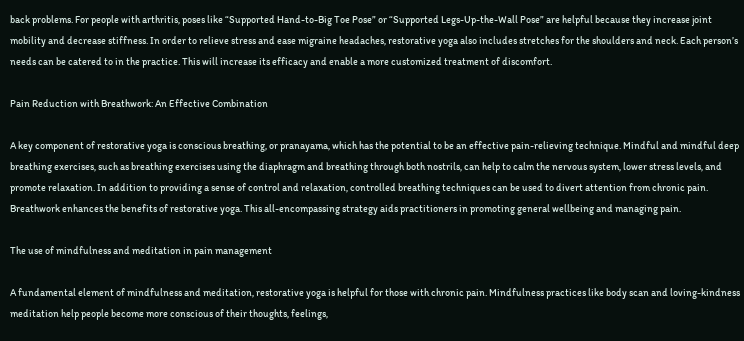back problems. For people with arthritis, poses like “Supported Hand-to-Big Toe Pose” or “Supported Legs-Up-the-Wall Pose” are helpful because they increase joint mobility and decrease stiffness. In order to relieve stress and ease migraine headaches, restorative yoga also includes stretches for the shoulders and neck. Each person’s needs can be catered to in the practice. This will increase its efficacy and enable a more customized treatment of discomfort.

Pain Reduction with Breathwork: An Effective Combination

A key component of restorative yoga is conscious breathing, or pranayama, which has the potential to be an effective pain-relieving technique. Mindful and mindful deep breathing exercises, such as breathing exercises using the diaphragm and breathing through both nostrils, can help to calm the nervous system, lower stress levels, and promote relaxation. In addition to providing a sense of control and relaxation, controlled breathing techniques can be used to divert attention from chronic pain. Breathwork enhances the benefits of restorative yoga. This all-encompassing strategy aids practitioners in promoting general wellbeing and managing pain.

The use of mindfulness and meditation in pain management

A fundamental element of mindfulness and meditation, restorative yoga is helpful for those with chronic pain. Mindfulness practices like body scan and loving-kindness meditation help people become more conscious of their thoughts, feelings,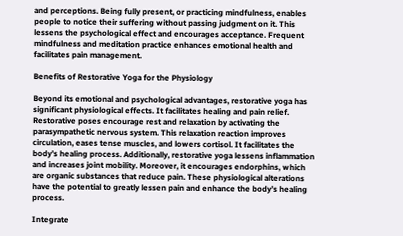and perceptions. Being fully present, or practicing mindfulness, enables people to notice their suffering without passing judgment on it. This lessens the psychological effect and encourages acceptance. Frequent mindfulness and meditation practice enhances emotional health and facilitates pain management.

Benefits of Restorative Yoga for the Physiology

Beyond its emotional and psychological advantages, restorative yoga has significant physiological effects. It facilitates healing and pain relief. Restorative poses encourage rest and relaxation by activating the parasympathetic nervous system. This relaxation reaction improves circulation, eases tense muscles, and lowers cortisol. It facilitates the body’s healing process. Additionally, restorative yoga lessens inflammation and increases joint mobility. Moreover, it encourages endorphins, which are organic substances that reduce pain. These physiological alterations have the potential to greatly lessen pain and enhance the body’s healing process.

Integrate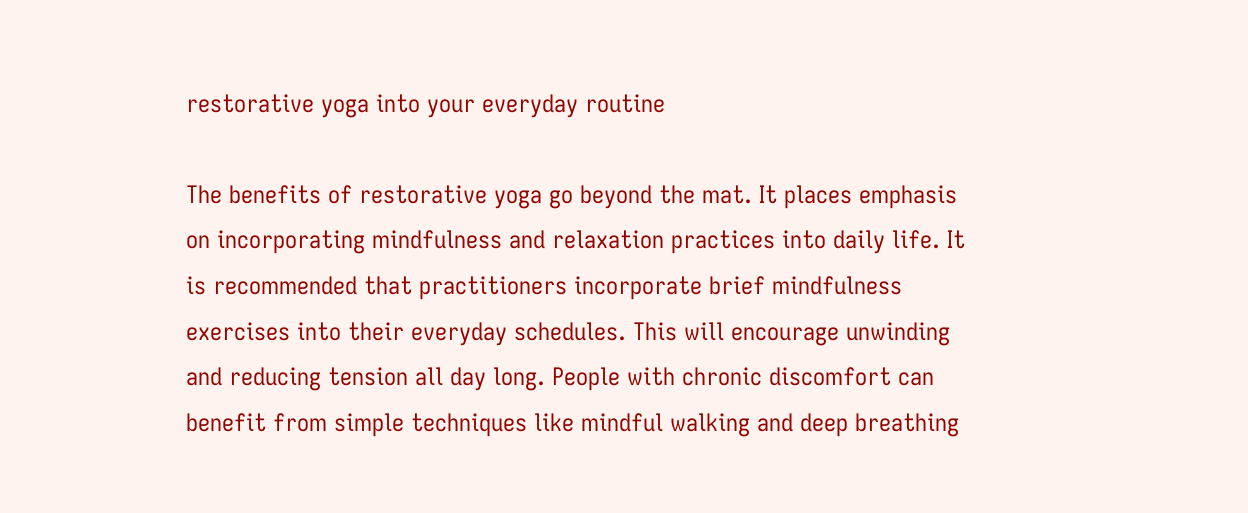restorative yoga into your everyday routine

The benefits of restorative yoga go beyond the mat. It places emphasis on incorporating mindfulness and relaxation practices into daily life. It is recommended that practitioners incorporate brief mindfulness exercises into their everyday schedules. This will encourage unwinding and reducing tension all day long. People with chronic discomfort can benefit from simple techniques like mindful walking and deep breathing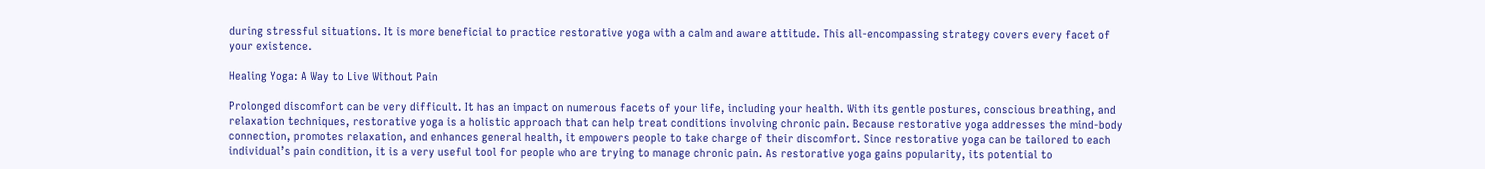during stressful situations. It is more beneficial to practice restorative yoga with a calm and aware attitude. This all-encompassing strategy covers every facet of your existence.

Healing Yoga: A Way to Live Without Pain

Prolonged discomfort can be very difficult. It has an impact on numerous facets of your life, including your health. With its gentle postures, conscious breathing, and relaxation techniques, restorative yoga is a holistic approach that can help treat conditions involving chronic pain. Because restorative yoga addresses the mind-body connection, promotes relaxation, and enhances general health, it empowers people to take charge of their discomfort. Since restorative yoga can be tailored to each individual’s pain condition, it is a very useful tool for people who are trying to manage chronic pain. As restorative yoga gains popularity, its potential to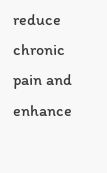reduce chronic pain and enhance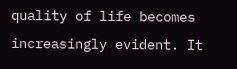quality of life becomes increasingly evident. It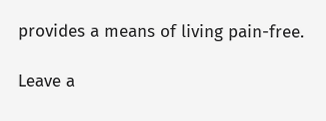provides a means of living pain-free.

Leave a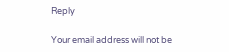Reply

Your email address will not be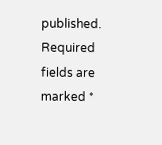published. Required fields are marked *